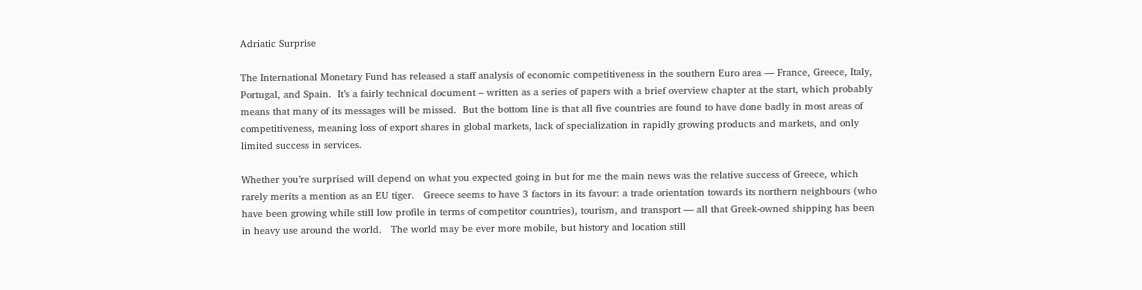Adriatic Surprise

The International Monetary Fund has released a staff analysis of economic competitiveness in the southern Euro area — France, Greece, Italy, Portugal, and Spain.  It’s a fairly technical document – written as a series of papers with a brief overview chapter at the start, which probably means that many of its messages will be missed.  But the bottom line is that all five countries are found to have done badly in most areas of competitiveness, meaning loss of export shares in global markets, lack of specialization in rapidly growing products and markets, and only limited success in services.

Whether you’re surprised will depend on what you expected going in but for me the main news was the relative success of Greece, which rarely merits a mention as an EU tiger.   Greece seems to have 3 factors in its favour: a trade orientation towards its northern neighbours (who have been growing while still low profile in terms of competitor countries), tourism, and transport — all that Greek-owned shipping has been in heavy use around the world.   The world may be ever more mobile, but history and location still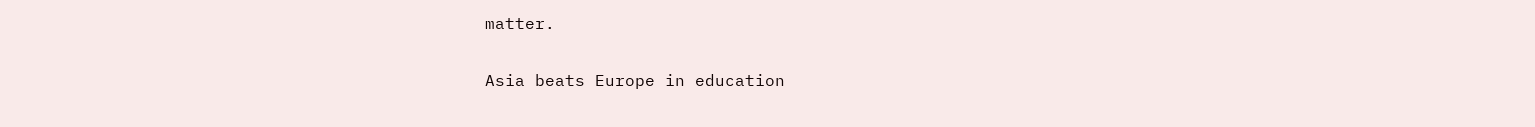matter.

Asia beats Europe in education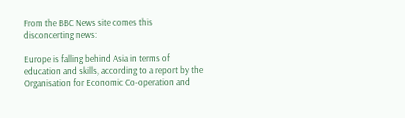From the BBC News site comes this disconcerting news:

Europe is falling behind Asia in terms of education and skills, according to a report by the Organisation for Economic Co-operation and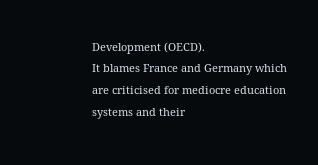Development (OECD).
It blames France and Germany which are criticised for mediocre education systems and their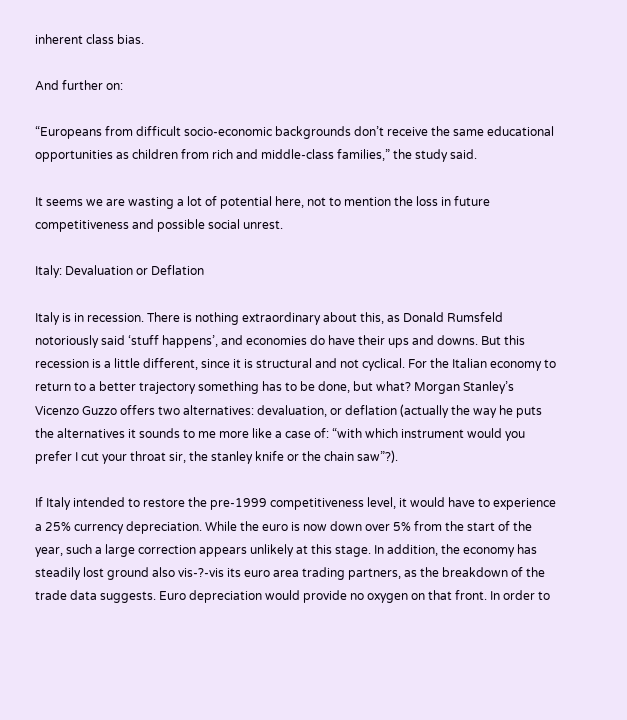inherent class bias.

And further on:

“Europeans from difficult socio-economic backgrounds don’t receive the same educational opportunities as children from rich and middle-class families,” the study said.

It seems we are wasting a lot of potential here, not to mention the loss in future competitiveness and possible social unrest.

Italy: Devaluation or Deflation

Italy is in recession. There is nothing extraordinary about this, as Donald Rumsfeld notoriously said ‘stuff happens’, and economies do have their ups and downs. But this recession is a little different, since it is structural and not cyclical. For the Italian economy to return to a better trajectory something has to be done, but what? Morgan Stanley’s Vicenzo Guzzo offers two alternatives: devaluation, or deflation (actually the way he puts the alternatives it sounds to me more like a case of: “with which instrument would you prefer I cut your throat sir, the stanley knife or the chain saw”?).

If Italy intended to restore the pre-1999 competitiveness level, it would have to experience a 25% currency depreciation. While the euro is now down over 5% from the start of the year, such a large correction appears unlikely at this stage. In addition, the economy has steadily lost ground also vis-?-vis its euro area trading partners, as the breakdown of the trade data suggests. Euro depreciation would provide no oxygen on that front. In order to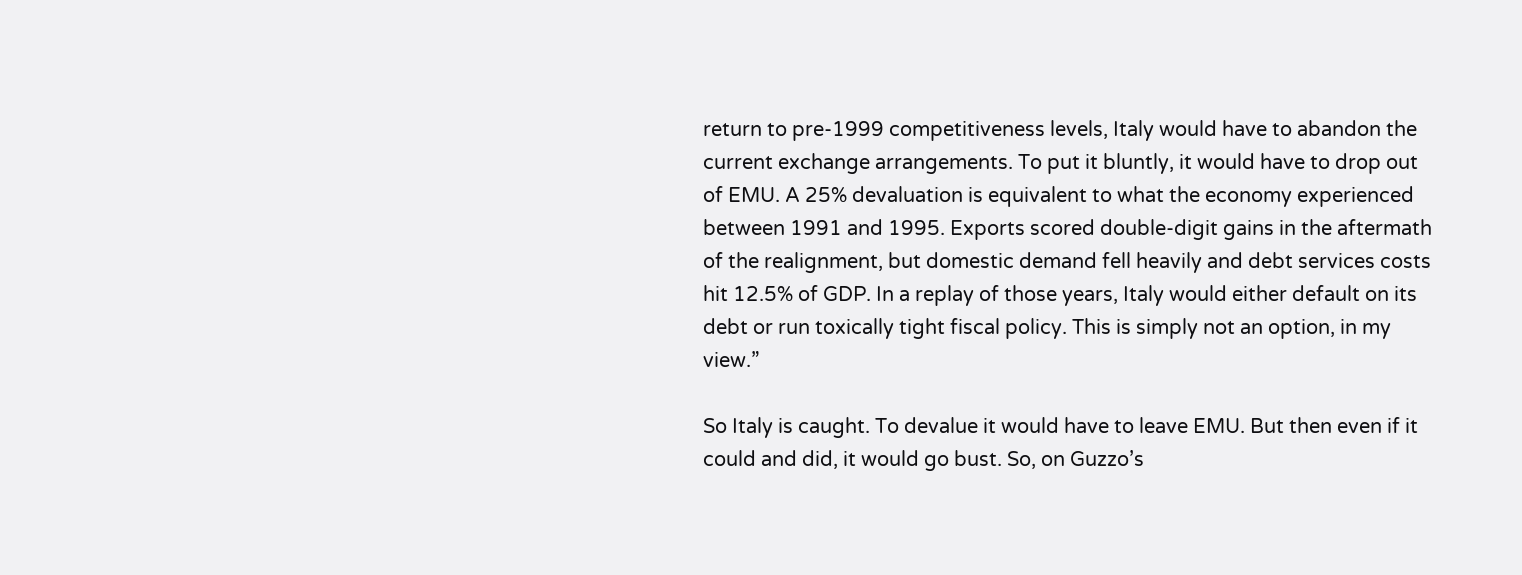return to pre-1999 competitiveness levels, Italy would have to abandon the current exchange arrangements. To put it bluntly, it would have to drop out of EMU. A 25% devaluation is equivalent to what the economy experienced between 1991 and 1995. Exports scored double-digit gains in the aftermath of the realignment, but domestic demand fell heavily and debt services costs hit 12.5% of GDP. In a replay of those years, Italy would either default on its debt or run toxically tight fiscal policy. This is simply not an option, in my view.”

So Italy is caught. To devalue it would have to leave EMU. But then even if it could and did, it would go bust. So, on Guzzo’s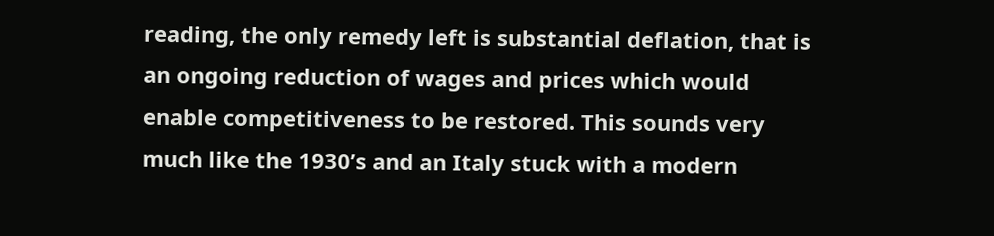reading, the only remedy left is substantial deflation, that is an ongoing reduction of wages and prices which would enable competitiveness to be restored. This sounds very much like the 1930’s and an Italy stuck with a modern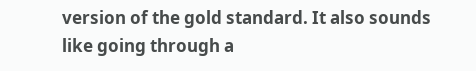version of the gold standard. It also sounds like going through a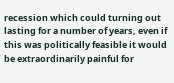recession which could turning out lasting for a number of years, even if this was politically feasible it would be extraordinarily painful for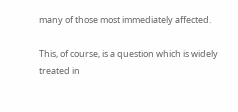many of those most immediately affected.

This, of course, is a question which is widely treated in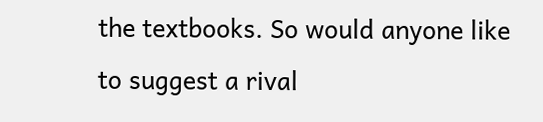the textbooks. So would anyone like to suggest a rival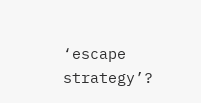‘escape strategy’?